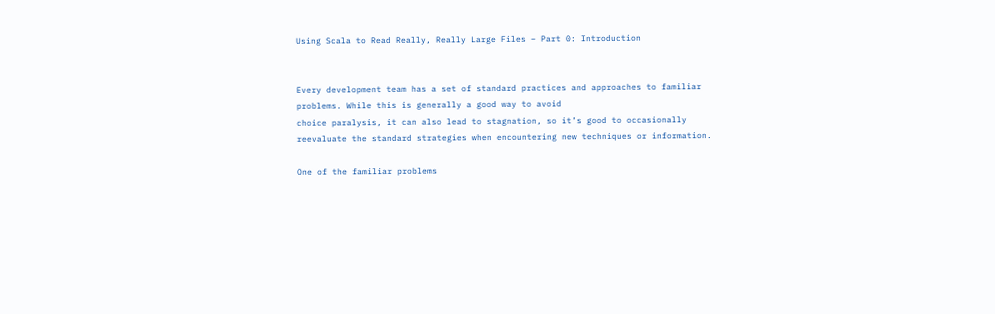Using Scala to Read Really, Really Large Files – Part 0: Introduction


Every development team has a set of standard practices and approaches to familiar problems. While this is generally a good way to avoid
choice paralysis, it can also lead to stagnation, so it’s good to occasionally reevaluate the standard strategies when encountering new techniques or information.

One of the familiar problems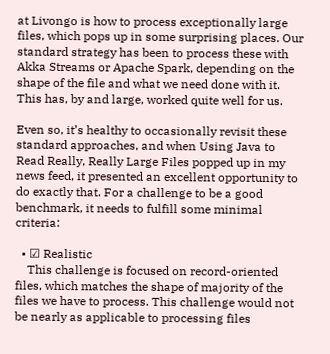at Livongo is how to process exceptionally large files, which pops up in some surprising places. Our standard strategy has been to process these with Akka Streams or Apache Spark, depending on the shape of the file and what we need done with it. This has, by and large, worked quite well for us.

Even so, it’s healthy to occasionally revisit these standard approaches, and when Using Java to Read Really, Really Large Files popped up in my news feed, it presented an excellent opportunity to do exactly that. For a challenge to be a good benchmark, it needs to fulfill some minimal criteria:

  • ☑ Realistic
    This challenge is focused on record-oriented files, which matches the shape of majority of the files we have to process. This challenge would not be nearly as applicable to processing files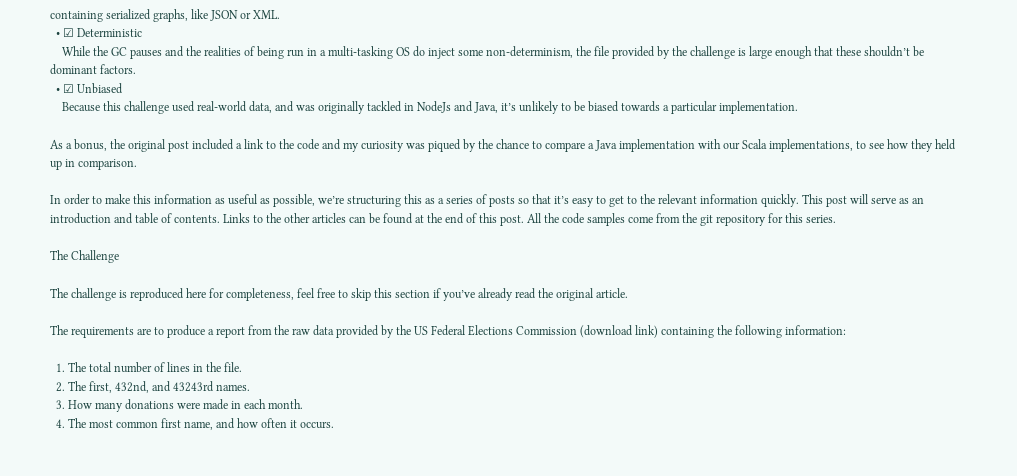containing serialized graphs, like JSON or XML.
  • ☑ Deterministic
    While the GC pauses and the realities of being run in a multi-tasking OS do inject some non-determinism, the file provided by the challenge is large enough that these shouldn’t be dominant factors.
  • ☑ Unbiased
    Because this challenge used real-world data, and was originally tackled in NodeJs and Java, it’s unlikely to be biased towards a particular implementation.

As a bonus, the original post included a link to the code and my curiosity was piqued by the chance to compare a Java implementation with our Scala implementations, to see how they held up in comparison.

In order to make this information as useful as possible, we’re structuring this as a series of posts so that it’s easy to get to the relevant information quickly. This post will serve as an introduction and table of contents. Links to the other articles can be found at the end of this post. All the code samples come from the git repository for this series.

The Challenge

The challenge is reproduced here for completeness, feel free to skip this section if you’ve already read the original article.

The requirements are to produce a report from the raw data provided by the US Federal Elections Commission (download link) containing the following information:

  1. The total number of lines in the file.
  2. The first, 432nd, and 43243rd names.
  3. How many donations were made in each month.
  4. The most common first name, and how often it occurs.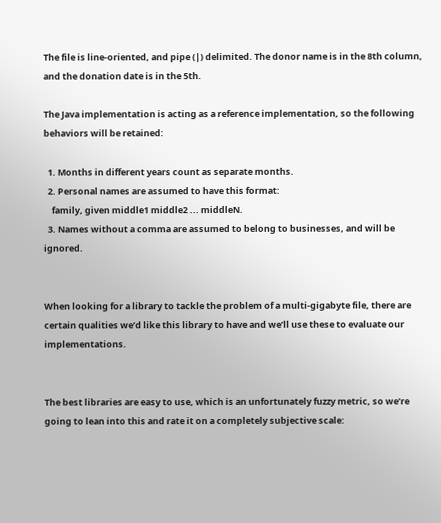The file is line-oriented, and pipe (|) delimited. The donor name is in the 8th column, and the donation date is in the 5th.

The Java implementation is acting as a reference implementation, so the following behaviors will be retained:

  1. Months in different years count as separate months.
  2. Personal names are assumed to have this format:
    family, given middle1 middle2 ... middleN.
  3. Names without a comma are assumed to belong to businesses, and will be ignored.


When looking for a library to tackle the problem of a multi-gigabyte file, there are certain qualities we’d like this library to have and we’ll use these to evaluate our implementations.


The best libraries are easy to use, which is an unfortunately fuzzy metric, so we’re going to lean into this and rate it on a completely subjective scale: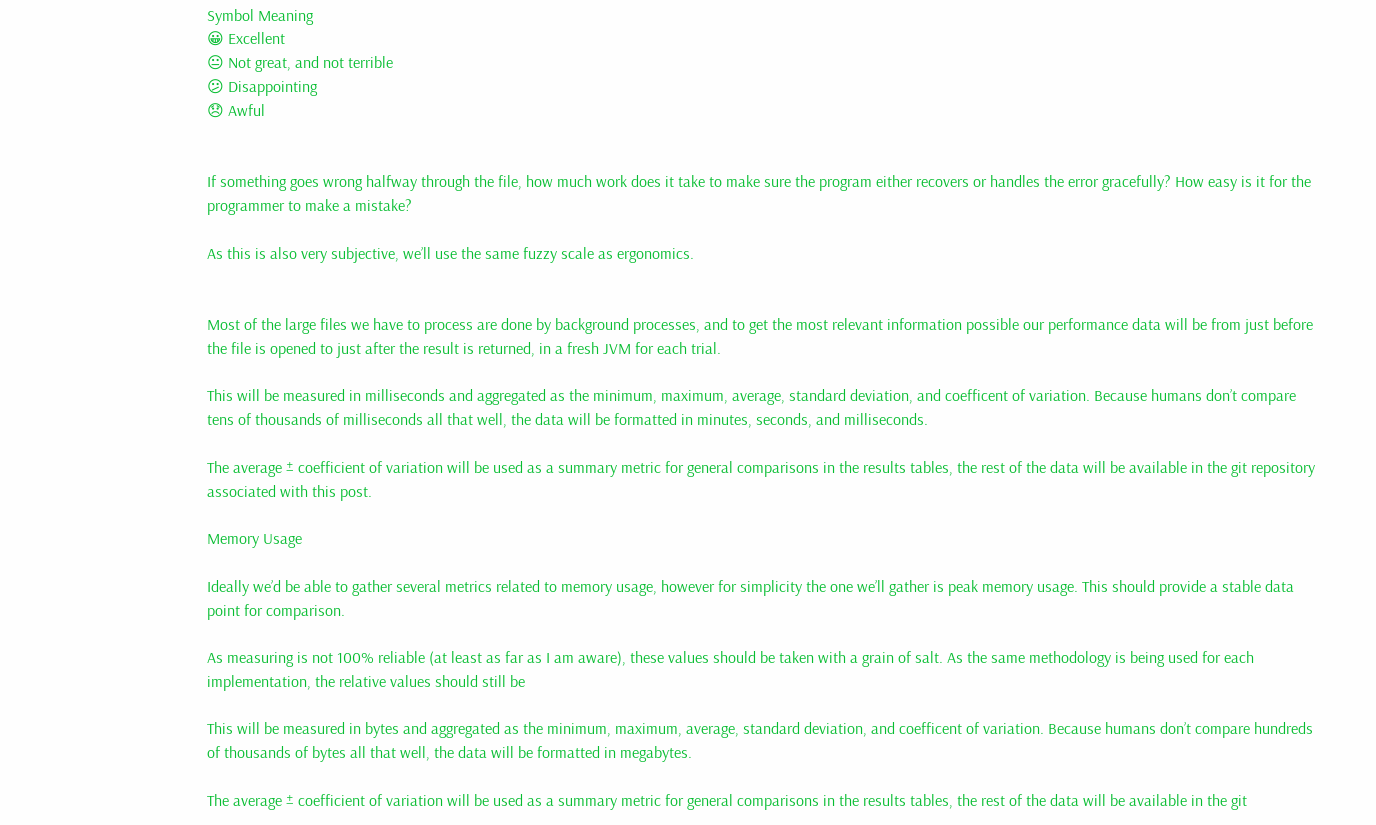Symbol Meaning
😀 Excellent
😐 Not great, and not terrible
😕 Disappointing
😞 Awful


If something goes wrong halfway through the file, how much work does it take to make sure the program either recovers or handles the error gracefully? How easy is it for the programmer to make a mistake?

As this is also very subjective, we’ll use the same fuzzy scale as ergonomics.


Most of the large files we have to process are done by background processes, and to get the most relevant information possible our performance data will be from just before the file is opened to just after the result is returned, in a fresh JVM for each trial.

This will be measured in milliseconds and aggregated as the minimum, maximum, average, standard deviation, and coefficent of variation. Because humans don’t compare tens of thousands of milliseconds all that well, the data will be formatted in minutes, seconds, and milliseconds.

The average ± coefficient of variation will be used as a summary metric for general comparisons in the results tables, the rest of the data will be available in the git repository associated with this post.

Memory Usage

Ideally we’d be able to gather several metrics related to memory usage, however for simplicity the one we’ll gather is peak memory usage. This should provide a stable data point for comparison.

As measuring is not 100% reliable (at least as far as I am aware), these values should be taken with a grain of salt. As the same methodology is being used for each implementation, the relative values should still be

This will be measured in bytes and aggregated as the minimum, maximum, average, standard deviation, and coefficent of variation. Because humans don’t compare hundreds of thousands of bytes all that well, the data will be formatted in megabytes.

The average ± coefficient of variation will be used as a summary metric for general comparisons in the results tables, the rest of the data will be available in the git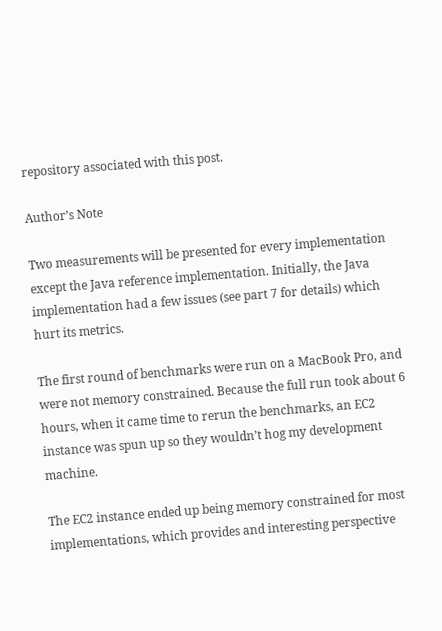repository associated with this post.

Author’s Note

Two measurements will be presented for every implementation except the Java reference implementation. Initially, the Java implementation had a few issues (see part 7 for details) which hurt its metrics.

The first round of benchmarks were run on a MacBook Pro, and were not memory constrained. Because the full run took about 6 hours, when it came time to rerun the benchmarks, an EC2 instance was spun up so they wouldn’t hog my development machine.

The EC2 instance ended up being memory constrained for most implementations, which provides and interesting perspective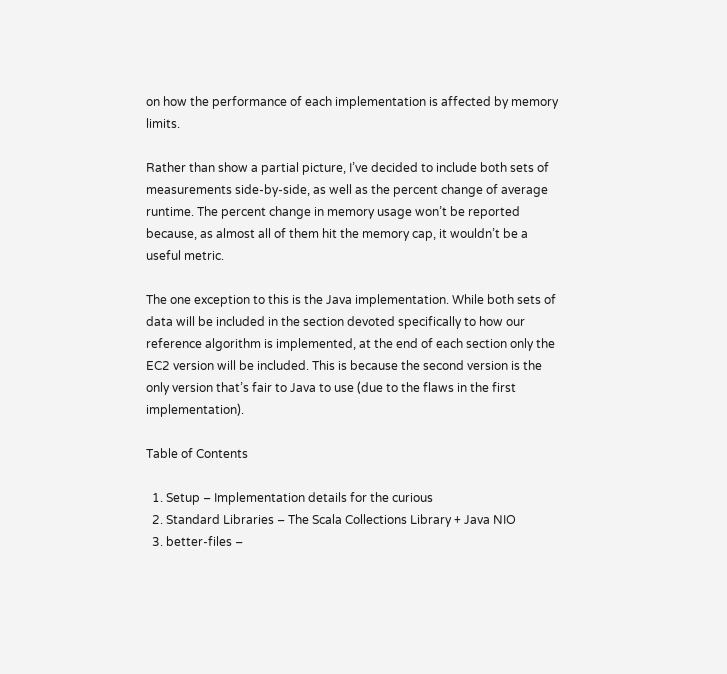on how the performance of each implementation is affected by memory limits.

Rather than show a partial picture, I’ve decided to include both sets of measurements side-by-side, as well as the percent change of average runtime. The percent change in memory usage won’t be reported because, as almost all of them hit the memory cap, it wouldn’t be a useful metric.

The one exception to this is the Java implementation. While both sets of data will be included in the section devoted specifically to how our reference algorithm is implemented, at the end of each section only the EC2 version will be included. This is because the second version is the only version that’s fair to Java to use (due to the flaws in the first implementation).

Table of Contents

  1. Setup – Implementation details for the curious
  2. Standard Libraries – The Scala Collections Library + Java NIO
  3. better-files –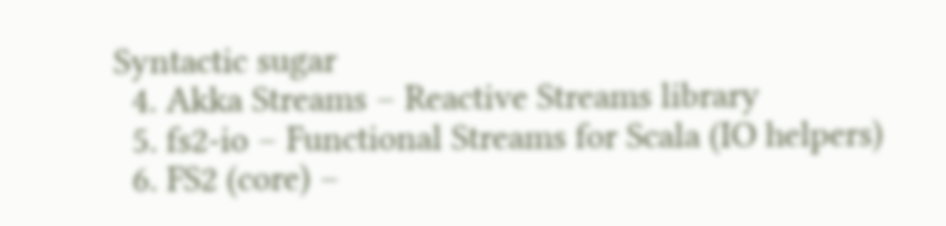Syntactic sugar
  4. Akka Streams – Reactive Streams library
  5. fs2-io – Functional Streams for Scala (IO helpers)
  6. FS2 (core) –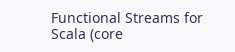Functional Streams for Scala (core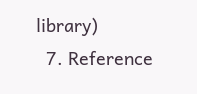library)
  7. Reference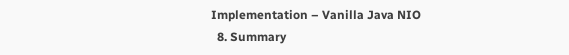Implementation – Vanilla Java NIO
  8. Summary